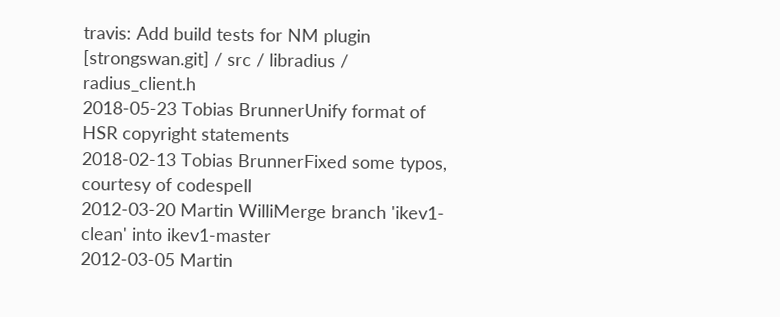travis: Add build tests for NM plugin
[strongswan.git] / src / libradius / radius_client.h
2018-05-23 Tobias BrunnerUnify format of HSR copyright statements
2018-02-13 Tobias BrunnerFixed some typos, courtesy of codespell
2012-03-20 Martin WilliMerge branch 'ikev1-clean' into ikev1-master
2012-03-05 Martin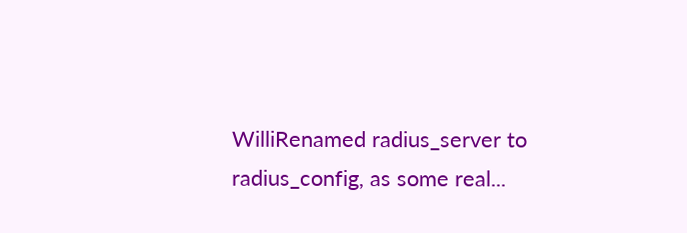WilliRenamed radius_server to radius_config, as some real...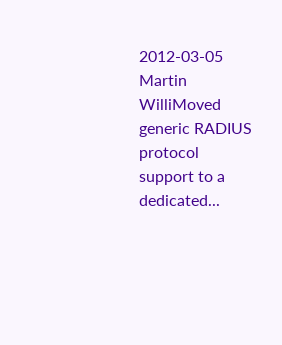2012-03-05 Martin WilliMoved generic RADIUS protocol support to a dedicated...